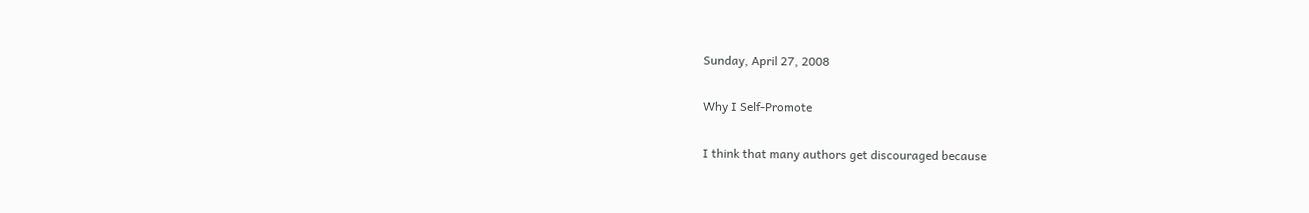Sunday, April 27, 2008

Why I Self-Promote

I think that many authors get discouraged because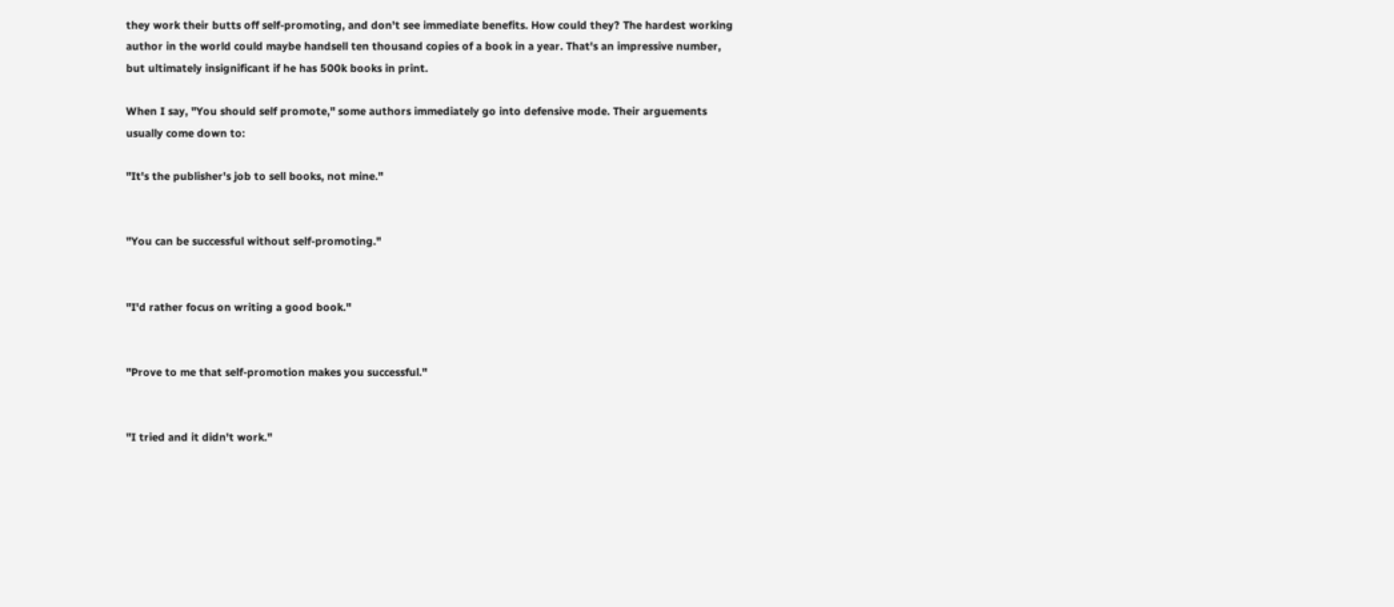they work their butts off self-promoting, and don't see immediate benefits. How could they? The hardest working author in the world could maybe handsell ten thousand copies of a book in a year. That's an impressive number, but ultimately insignificant if he has 500k books in print.

When I say, "You should self promote," some authors immediately go into defensive mode. Their arguements usually come down to:

"It's the publisher's job to sell books, not mine."


"You can be successful without self-promoting."


"I'd rather focus on writing a good book."


"Prove to me that self-promotion makes you successful."


"I tried and it didn't work."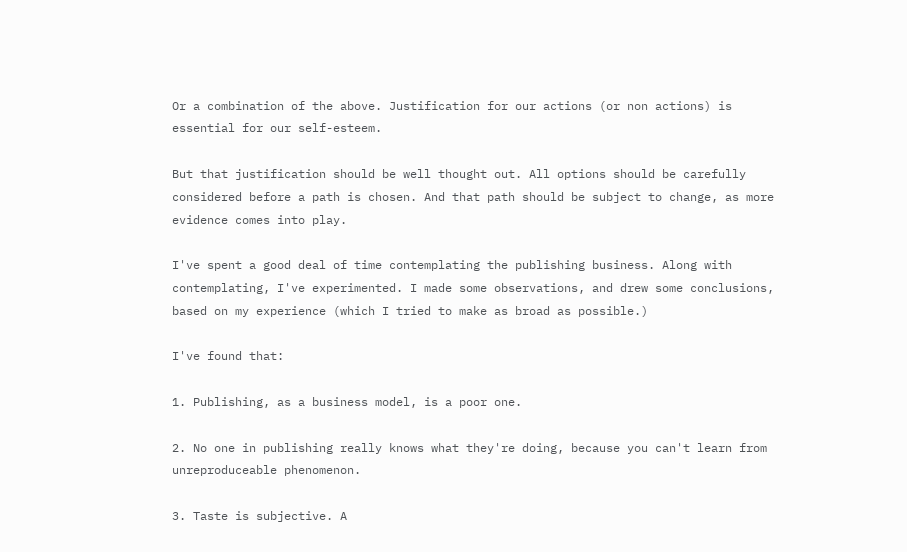Or a combination of the above. Justification for our actions (or non actions) is essential for our self-esteem.

But that justification should be well thought out. All options should be carefully considered before a path is chosen. And that path should be subject to change, as more evidence comes into play.

I've spent a good deal of time contemplating the publishing business. Along with contemplating, I've experimented. I made some observations, and drew some conclusions, based on my experience (which I tried to make as broad as possible.)

I've found that:

1. Publishing, as a business model, is a poor one.

2. No one in publishing really knows what they're doing, because you can't learn from unreproduceable phenomenon.

3. Taste is subjective. A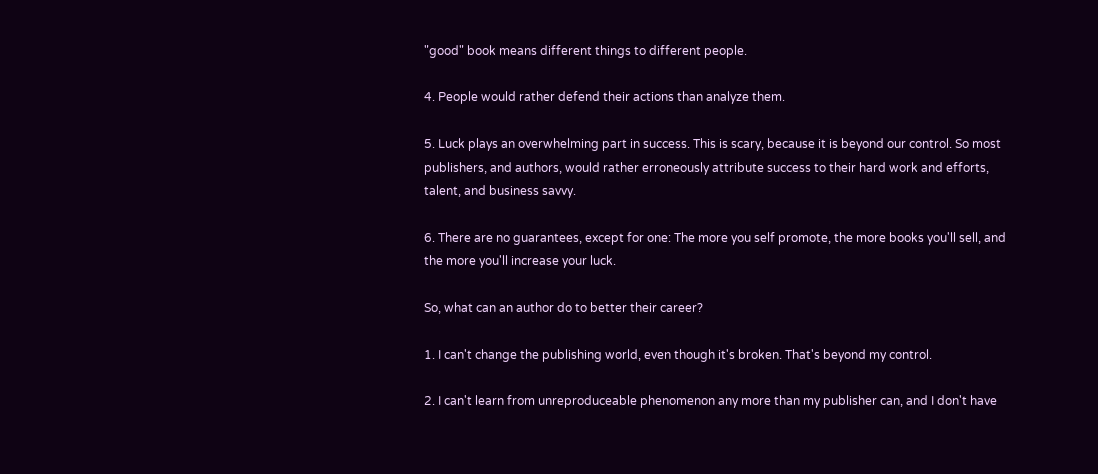"good" book means different things to different people.

4. People would rather defend their actions than analyze them.

5. Luck plays an overwhelming part in success. This is scary, because it is beyond our control. So most publishers, and authors, would rather erroneously attribute success to their hard work and efforts, talent, and business savvy.

6. There are no guarantees, except for one: The more you self promote, the more books you'll sell, and the more you'll increase your luck.

So, what can an author do to better their career?

1. I can't change the publishing world, even though it's broken. That's beyond my control.

2. I can't learn from unreproduceable phenomenon any more than my publisher can, and I don't have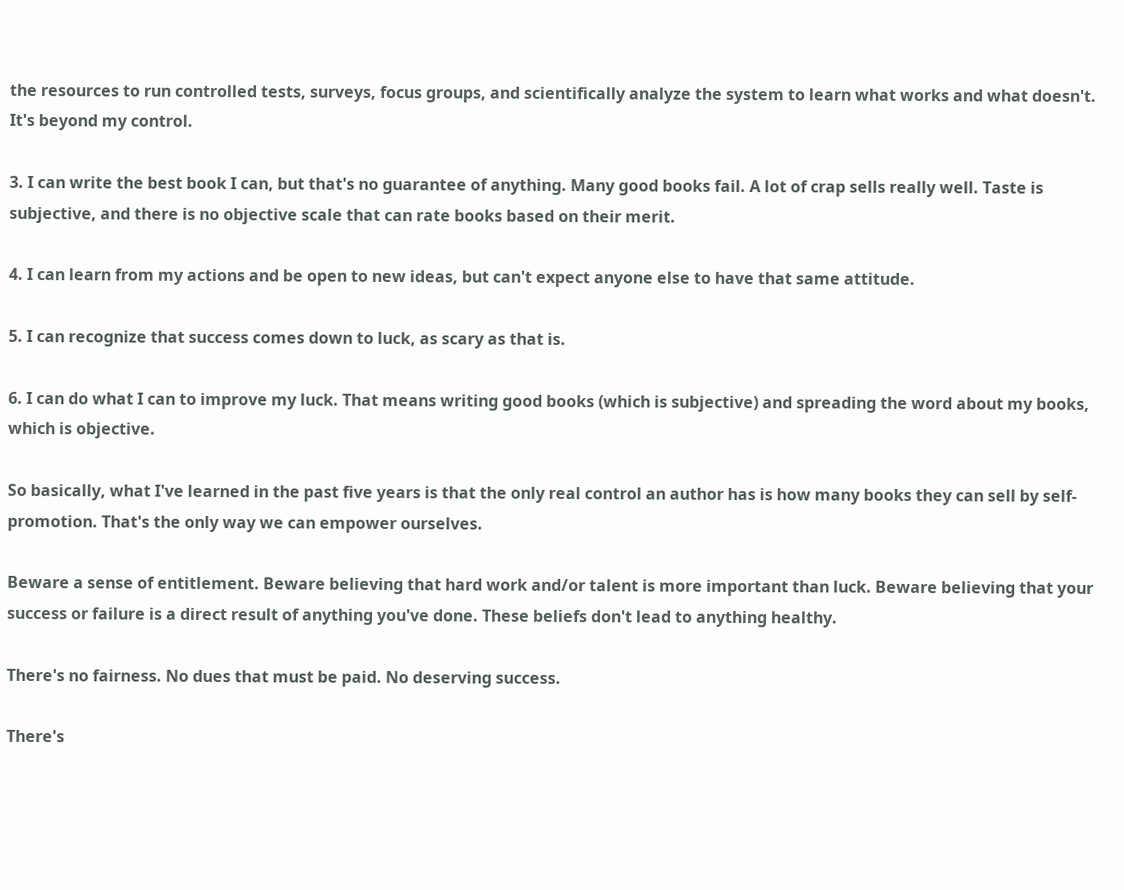the resources to run controlled tests, surveys, focus groups, and scientifically analyze the system to learn what works and what doesn't. It's beyond my control.

3. I can write the best book I can, but that's no guarantee of anything. Many good books fail. A lot of crap sells really well. Taste is subjective, and there is no objective scale that can rate books based on their merit.

4. I can learn from my actions and be open to new ideas, but can't expect anyone else to have that same attitude.

5. I can recognize that success comes down to luck, as scary as that is.

6. I can do what I can to improve my luck. That means writing good books (which is subjective) and spreading the word about my books, which is objective.

So basically, what I've learned in the past five years is that the only real control an author has is how many books they can sell by self-promotion. That's the only way we can empower ourselves.

Beware a sense of entitlement. Beware believing that hard work and/or talent is more important than luck. Beware believing that your success or failure is a direct result of anything you've done. These beliefs don't lead to anything healthy.

There's no fairness. No dues that must be paid. No deserving success.

There's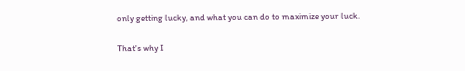only getting lucky, and what you can do to maximize your luck.

That's why I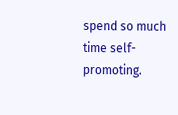spend so much time self-promoting.